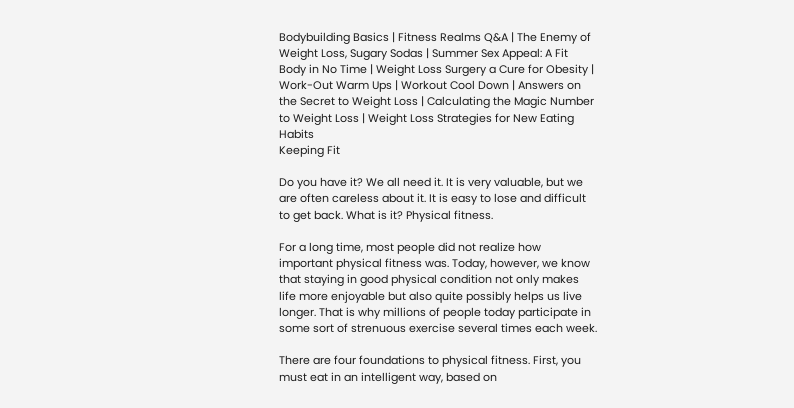Bodybuilding Basics | Fitness Realms Q&A | The Enemy of Weight Loss, Sugary Sodas | Summer Sex Appeal: A Fit Body in No Time | Weight Loss Surgery a Cure for Obesity | Work-Out Warm Ups | Workout Cool Down | Answers on the Secret to Weight Loss | Calculating the Magic Number to Weight Loss | Weight Loss Strategies for New Eating Habits
Keeping Fit

Do you have it? We all need it. It is very valuable, but we are often careless about it. It is easy to lose and difficult to get back. What is it? Physical fitness.

For a long time, most people did not realize how important physical fitness was. Today, however, we know that staying in good physical condition not only makes life more enjoyable but also quite possibly helps us live longer. That is why millions of people today participate in some sort of strenuous exercise several times each week.

There are four foundations to physical fitness. First, you must eat in an intelligent way, based on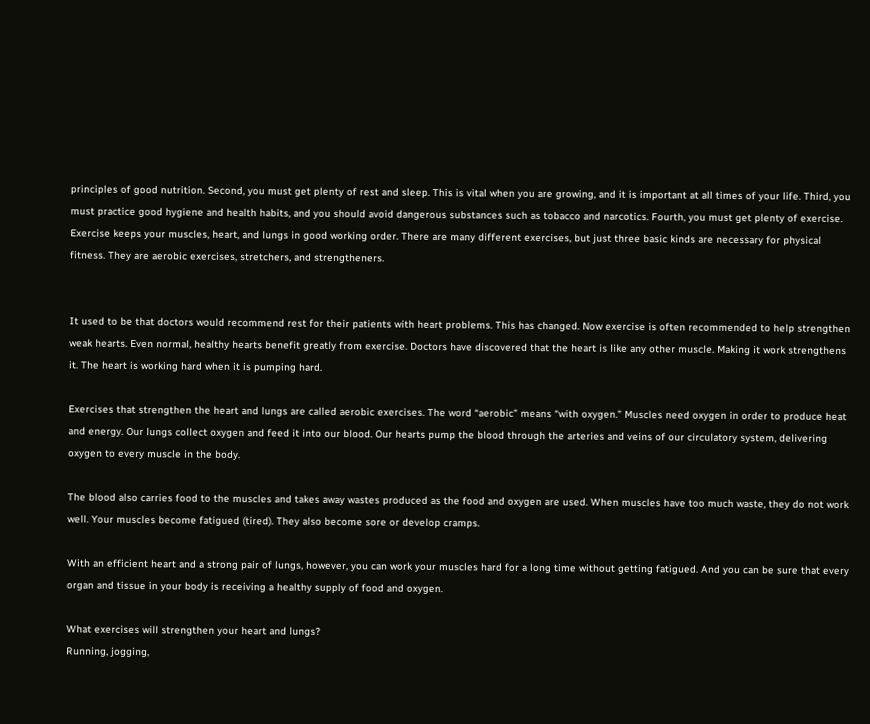principles of good nutrition. Second, you must get plenty of rest and sleep. This is vital when you are growing, and it is important at all times of your life. Third, you must practice good hygiene and health habits, and you should avoid dangerous substances such as tobacco and narcotics. Fourth, you must get plenty of exercise. Exercise keeps your muscles, heart, and lungs in good working order. There are many different exercises, but just three basic kinds are necessary for physical fitness. They are aerobic exercises, stretchers, and strengtheners.


It used to be that doctors would recommend rest for their patients with heart problems. This has changed. Now exercise is often recommended to help strengthen weak hearts. Even normal, healthy hearts benefit greatly from exercise. Doctors have discovered that the heart is like any other muscle. Making it work strengthens it. The heart is working hard when it is pumping hard.

Exercises that strengthen the heart and lungs are called aerobic exercises. The word “aerobic” means “with oxygen.” Muscles need oxygen in order to produce heat and energy. Our lungs collect oxygen and feed it into our blood. Our hearts pump the blood through the arteries and veins of our circulatory system, delivering oxygen to every muscle in the body.

The blood also carries food to the muscles and takes away wastes produced as the food and oxygen are used. When muscles have too much waste, they do not work well. Your muscles become fatigued (tired). They also become sore or develop cramps.

With an efficient heart and a strong pair of lungs, however, you can work your muscles hard for a long time without getting fatigued. And you can be sure that every organ and tissue in your body is receiving a healthy supply of food and oxygen.

What exercises will strengthen your heart and lungs?
Running, jogging,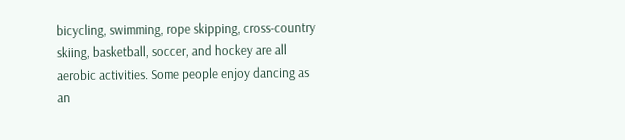bicycling, swimming, rope skipping, cross-country skiing, basketball, soccer, and hockey are all aerobic activities. Some people enjoy dancing as an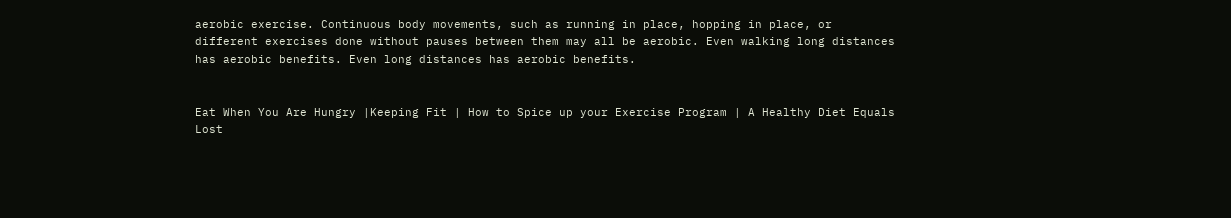aerobic exercise. Continuous body movements, such as running in place, hopping in place, or different exercises done without pauses between them may all be aerobic. Even walking long distances has aerobic benefits. Even long distances has aerobic benefits.


Eat When You Are Hungry |Keeping Fit | How to Spice up your Exercise Program | A Healthy Diet Equals Lost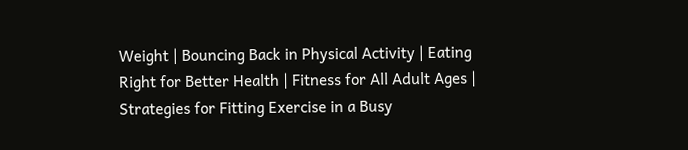Weight | Bouncing Back in Physical Activity | Eating Right for Better Health | Fitness for All Adult Ages | Strategies for Fitting Exercise in a Busy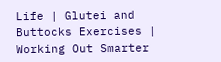Life | Glutei and Buttocks Exercises | Working Out Smarter